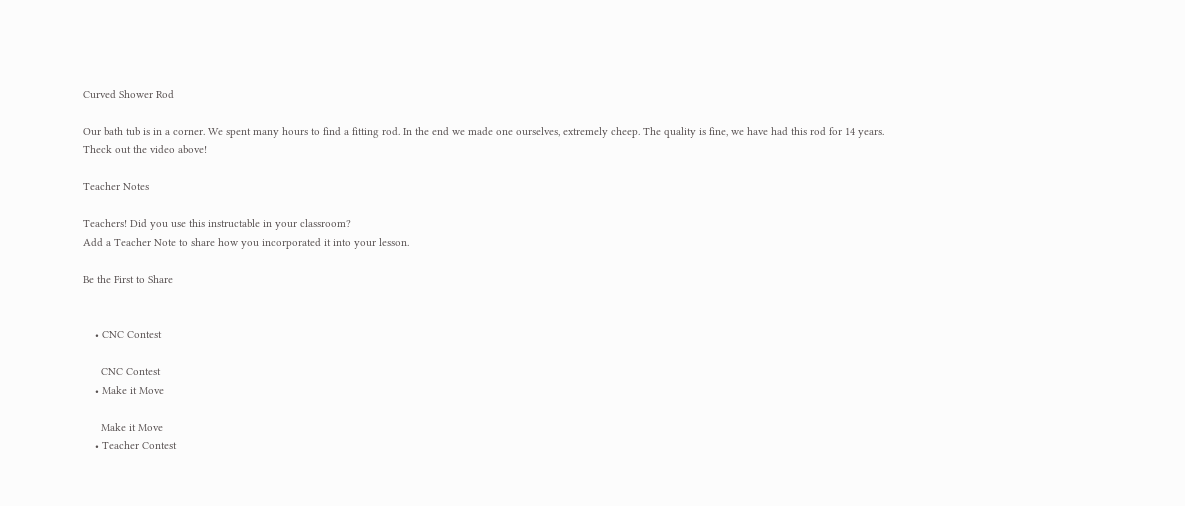Curved Shower Rod

Our bath tub is in a corner. We spent many hours to find a fitting rod. In the end we made one ourselves, extremely cheep. The quality is fine, we have had this rod for 14 years. Theck out the video above!

Teacher Notes

Teachers! Did you use this instructable in your classroom?
Add a Teacher Note to share how you incorporated it into your lesson.

Be the First to Share


    • CNC Contest

      CNC Contest
    • Make it Move

      Make it Move
    • Teacher Contest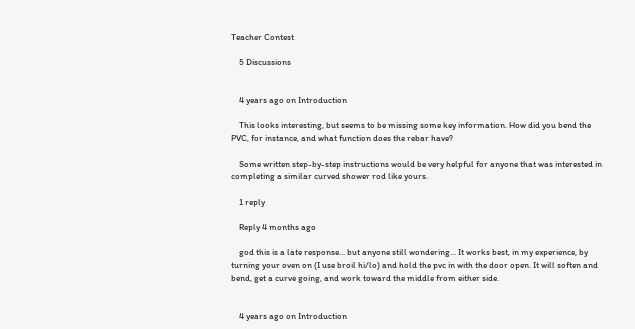Teacher Contest

    5 Discussions


    4 years ago on Introduction

    This looks interesting, but seems to be missing some key information. How did you bend the PVC, for instance, and what function does the rebar have?

    Some written step-by-step instructions would be very helpful for anyone that was interested in completing a similar curved shower rod like yours.

    1 reply

    Reply 4 months ago

    god this is a late response... but anyone still wondering... It works best, in my experience, by turning your oven on (I use broil hi/lo) and hold the pvc in with the door open. It will soften and bend, get a curve going, and work toward the middle from either side.


    4 years ago on Introduction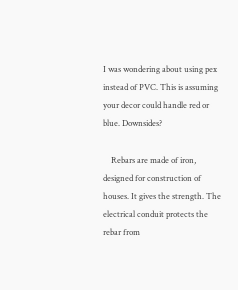I was wondering about using pex instead of PVC. This is assuming your decor could handle red or blue. Downsides?

    Rebars are made of iron, designed for construction of houses. It gives the strength. The electrical conduit protects the rebar from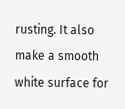rusting. It also make a smooth white surface for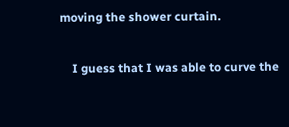moving the shower curtain.

    I guess that I was able to curve the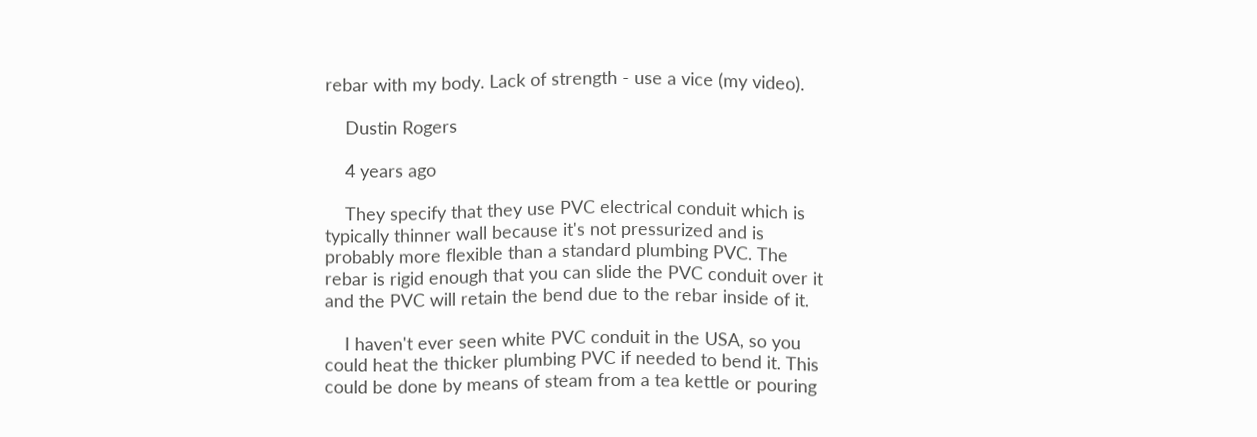rebar with my body. Lack of strength - use a vice (my video).

    Dustin Rogers

    4 years ago

    They specify that they use PVC electrical conduit which is typically thinner wall because it's not pressurized and is probably more flexible than a standard plumbing PVC. The rebar is rigid enough that you can slide the PVC conduit over it and the PVC will retain the bend due to the rebar inside of it.

    I haven't ever seen white PVC conduit in the USA, so you could heat the thicker plumbing PVC if needed to bend it. This could be done by means of steam from a tea kettle or pouring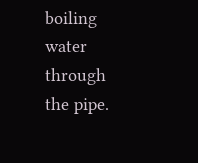boiling water through the pipe.